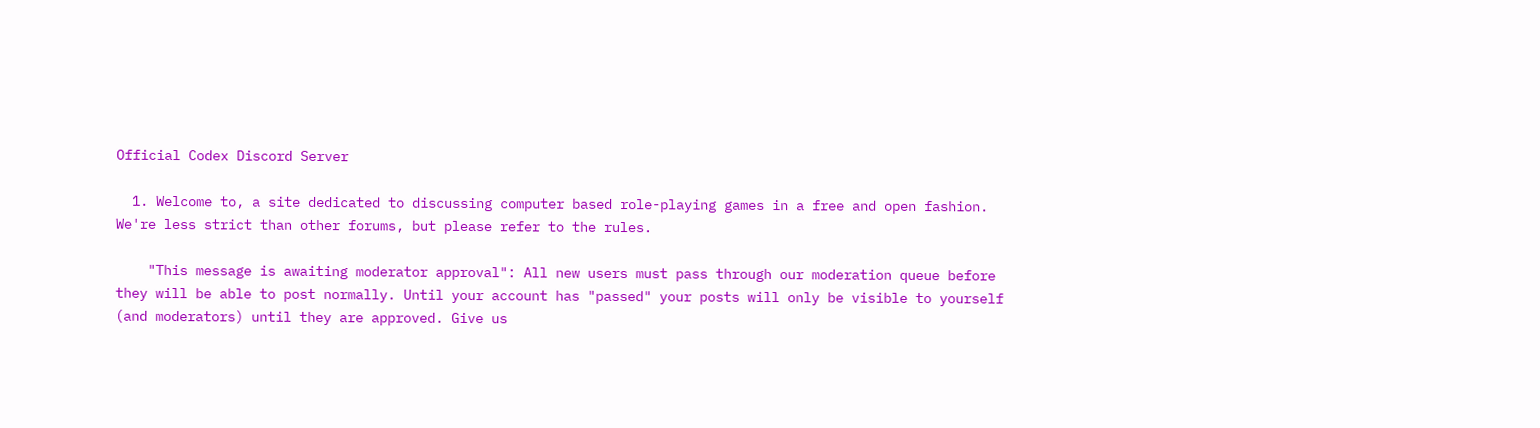Official Codex Discord Server

  1. Welcome to, a site dedicated to discussing computer based role-playing games in a free and open fashion. We're less strict than other forums, but please refer to the rules.

    "This message is awaiting moderator approval": All new users must pass through our moderation queue before they will be able to post normally. Until your account has "passed" your posts will only be visible to yourself (and moderators) until they are approved. Give us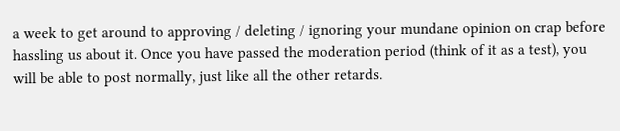a week to get around to approving / deleting / ignoring your mundane opinion on crap before hassling us about it. Once you have passed the moderation period (think of it as a test), you will be able to post normally, just like all the other retards.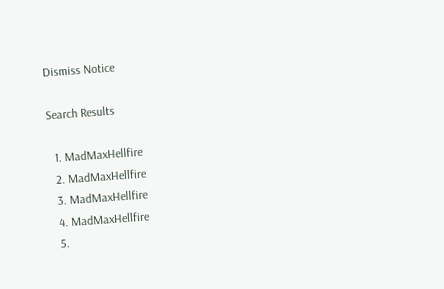Dismiss Notice

Search Results

  1. MadMaxHellfire
  2. MadMaxHellfire
  3. MadMaxHellfire
  4. MadMaxHellfire
  5.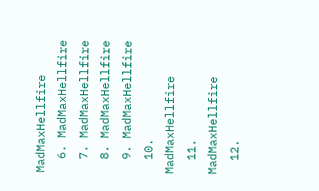MadMaxHellfire
  6. MadMaxHellfire
  7. MadMaxHellfire
  8. MadMaxHellfire
  9. MadMaxHellfire
  10. MadMaxHellfire
  11. MadMaxHellfire
  12.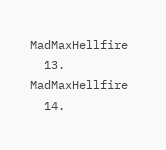MadMaxHellfire
  13. MadMaxHellfire
  14.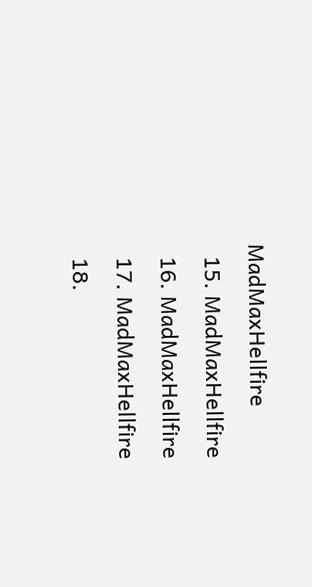MadMaxHellfire
  15. MadMaxHellfire
  16. MadMaxHellfire
  17. MadMaxHellfire
  18.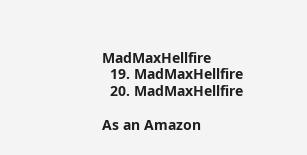MadMaxHellfire
  19. MadMaxHellfire
  20. MadMaxHellfire

As an Amazon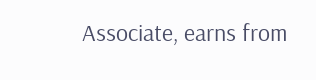Associate, earns from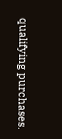qualifying purchases.